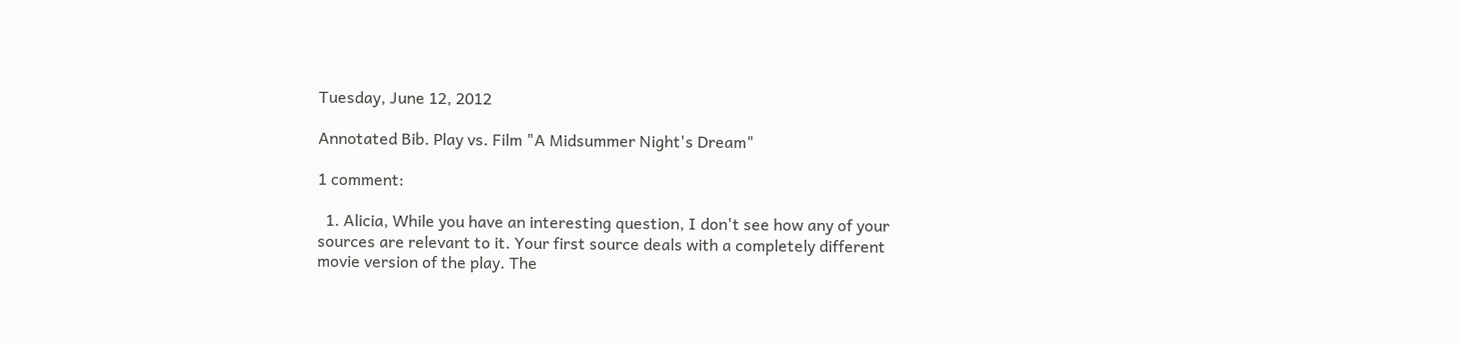Tuesday, June 12, 2012

Annotated Bib. Play vs. Film "A Midsummer Night's Dream"

1 comment:

  1. Alicia, While you have an interesting question, I don't see how any of your sources are relevant to it. Your first source deals with a completely different movie version of the play. The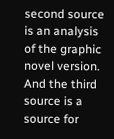second source is an analysis of the graphic novel version. And the third source is a source for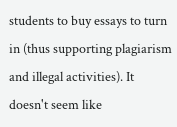students to buy essays to turn in (thus supporting plagiarism and illegal activities). It doesn't seem like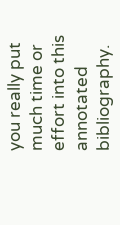you really put much time or effort into this annotated bibliography.